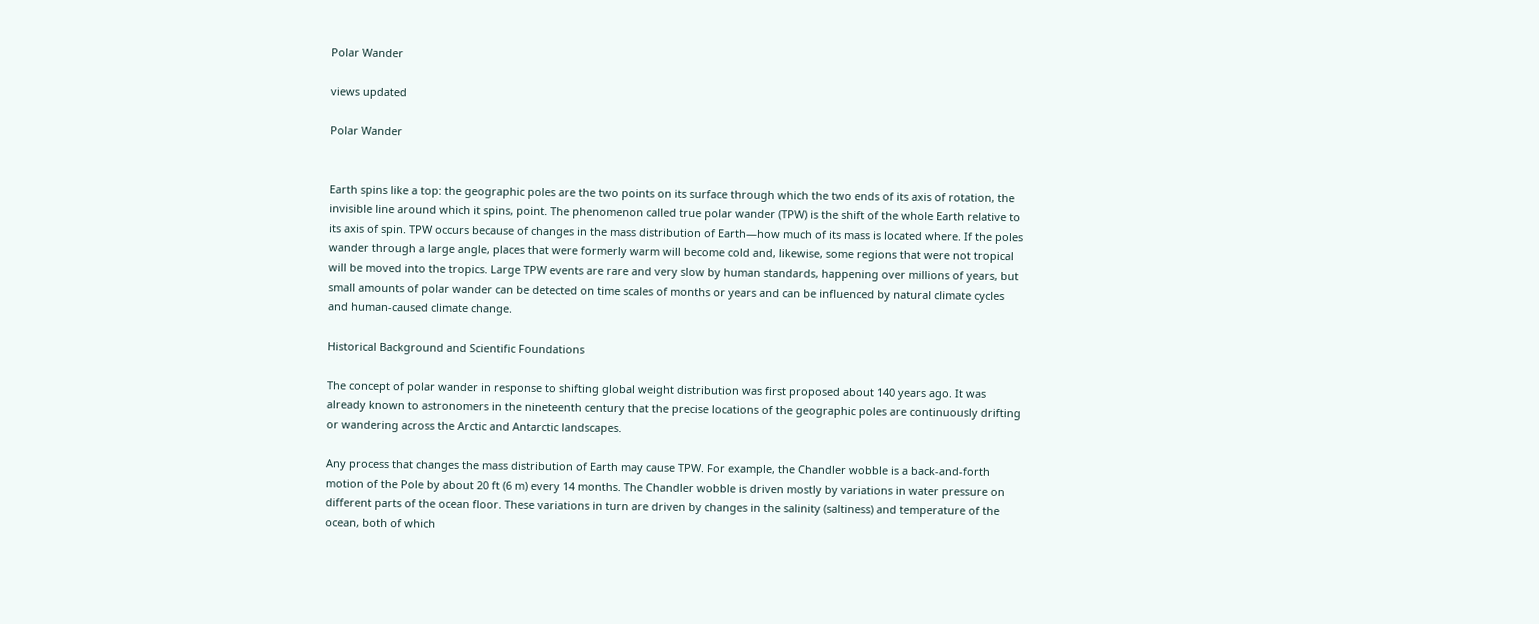Polar Wander

views updated

Polar Wander


Earth spins like a top: the geographic poles are the two points on its surface through which the two ends of its axis of rotation, the invisible line around which it spins, point. The phenomenon called true polar wander (TPW) is the shift of the whole Earth relative to its axis of spin. TPW occurs because of changes in the mass distribution of Earth—how much of its mass is located where. If the poles wander through a large angle, places that were formerly warm will become cold and, likewise, some regions that were not tropical will be moved into the tropics. Large TPW events are rare and very slow by human standards, happening over millions of years, but small amounts of polar wander can be detected on time scales of months or years and can be influenced by natural climate cycles and human-caused climate change.

Historical Background and Scientific Foundations

The concept of polar wander in response to shifting global weight distribution was first proposed about 140 years ago. It was already known to astronomers in the nineteenth century that the precise locations of the geographic poles are continuously drifting or wandering across the Arctic and Antarctic landscapes.

Any process that changes the mass distribution of Earth may cause TPW. For example, the Chandler wobble is a back-and-forth motion of the Pole by about 20 ft (6 m) every 14 months. The Chandler wobble is driven mostly by variations in water pressure on different parts of the ocean floor. These variations in turn are driven by changes in the salinity (saltiness) and temperature of the ocean, both of which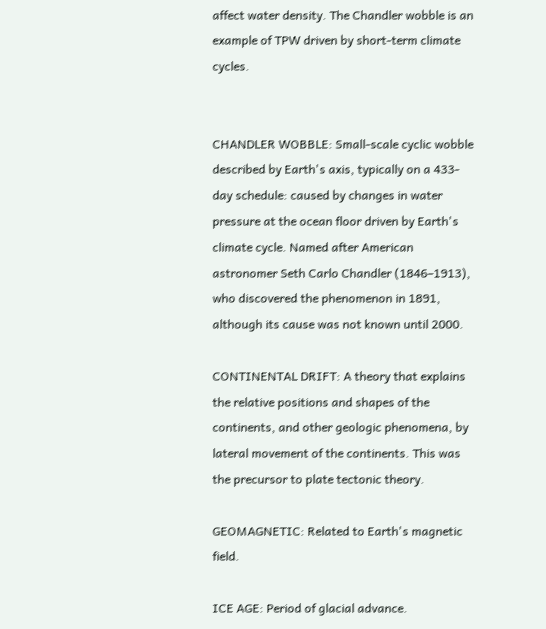affect water density. The Chandler wobble is an example of TPW driven by short-term climate cycles.


CHANDLER WOBBLE: Small-scale cyclic wobble described by Earth's axis, typically on a 433-day schedule: caused by changes in water pressure at the ocean floor driven by Earth's climate cycle. Named after American astronomer Seth Carlo Chandler (1846–1913), who discovered the phenomenon in 1891, although its cause was not known until 2000.

CONTINENTAL DRIFT: A theory that explains the relative positions and shapes of the continents, and other geologic phenomena, by lateral movement of the continents. This was the precursor to plate tectonic theory.

GEOMAGNETIC: Related to Earth's magnetic field.

ICE AGE: Period of glacial advance.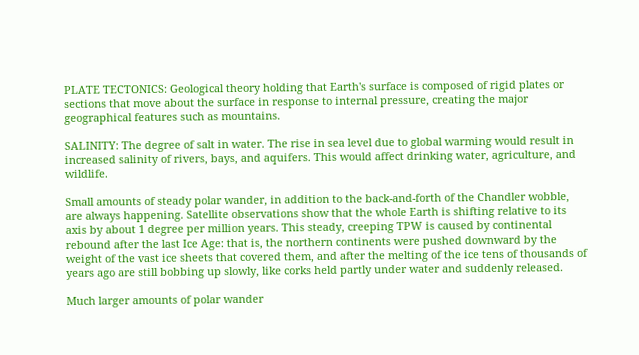PLATE TECTONICS: Geological theory holding that Earth's surface is composed of rigid plates or sections that move about the surface in response to internal pressure, creating the major geographical features such as mountains.

SALINITY: The degree of salt in water. The rise in sea level due to global warming would result in increased salinity of rivers, bays, and aquifers. This would affect drinking water, agriculture, and wildlife.

Small amounts of steady polar wander, in addition to the back-and-forth of the Chandler wobble, are always happening. Satellite observations show that the whole Earth is shifting relative to its axis by about 1 degree per million years. This steady, creeping TPW is caused by continental rebound after the last Ice Age: that is, the northern continents were pushed downward by the weight of the vast ice sheets that covered them, and after the melting of the ice tens of thousands of years ago are still bobbing up slowly, like corks held partly under water and suddenly released.

Much larger amounts of polar wander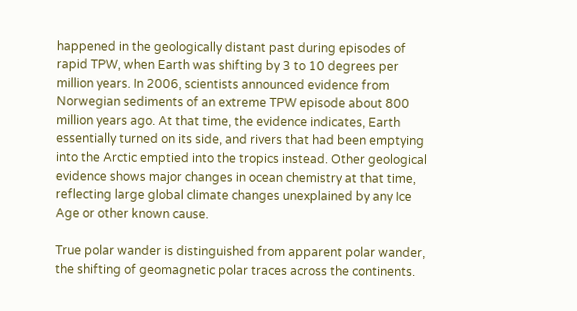happened in the geologically distant past during episodes of rapid TPW, when Earth was shifting by 3 to 10 degrees per million years. In 2006, scientists announced evidence from Norwegian sediments of an extreme TPW episode about 800 million years ago. At that time, the evidence indicates, Earth essentially turned on its side, and rivers that had been emptying into the Arctic emptied into the tropics instead. Other geological evidence shows major changes in ocean chemistry at that time, reflecting large global climate changes unexplained by any Ice Age or other known cause.

True polar wander is distinguished from apparent polar wander, the shifting of geomagnetic polar traces across the continents.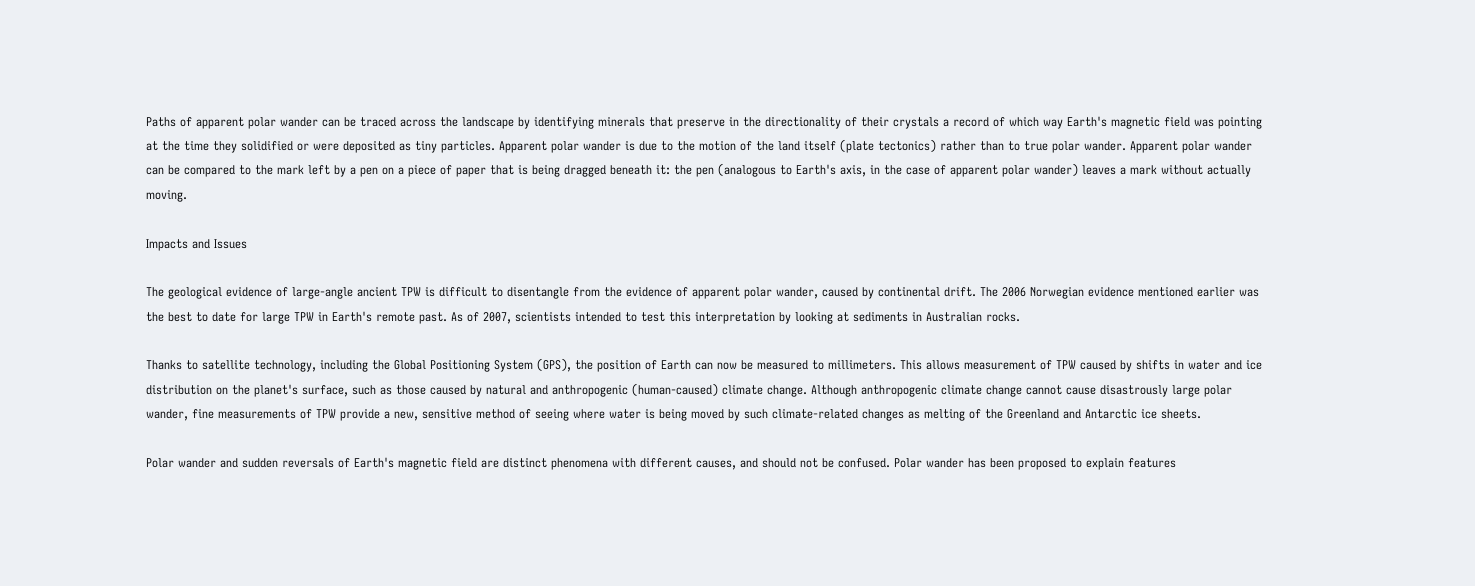Paths of apparent polar wander can be traced across the landscape by identifying minerals that preserve in the directionality of their crystals a record of which way Earth's magnetic field was pointing at the time they solidified or were deposited as tiny particles. Apparent polar wander is due to the motion of the land itself (plate tectonics) rather than to true polar wander. Apparent polar wander can be compared to the mark left by a pen on a piece of paper that is being dragged beneath it: the pen (analogous to Earth's axis, in the case of apparent polar wander) leaves a mark without actually moving.

Impacts and Issues

The geological evidence of large-angle ancient TPW is difficult to disentangle from the evidence of apparent polar wander, caused by continental drift. The 2006 Norwegian evidence mentioned earlier was the best to date for large TPW in Earth's remote past. As of 2007, scientists intended to test this interpretation by looking at sediments in Australian rocks.

Thanks to satellite technology, including the Global Positioning System (GPS), the position of Earth can now be measured to millimeters. This allows measurement of TPW caused by shifts in water and ice distribution on the planet's surface, such as those caused by natural and anthropogenic (human-caused) climate change. Although anthropogenic climate change cannot cause disastrously large polar wander, fine measurements of TPW provide a new, sensitive method of seeing where water is being moved by such climate-related changes as melting of the Greenland and Antarctic ice sheets.

Polar wander and sudden reversals of Earth's magnetic field are distinct phenomena with different causes, and should not be confused. Polar wander has been proposed to explain features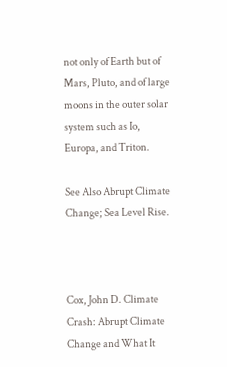not only of Earth but of Mars, Pluto, and of large moons in the outer solar system such as Io, Europa, and Triton.

See Also Abrupt Climate Change; Sea Level Rise.



Cox, John D. Climate Crash: Abrupt Climate Change and What It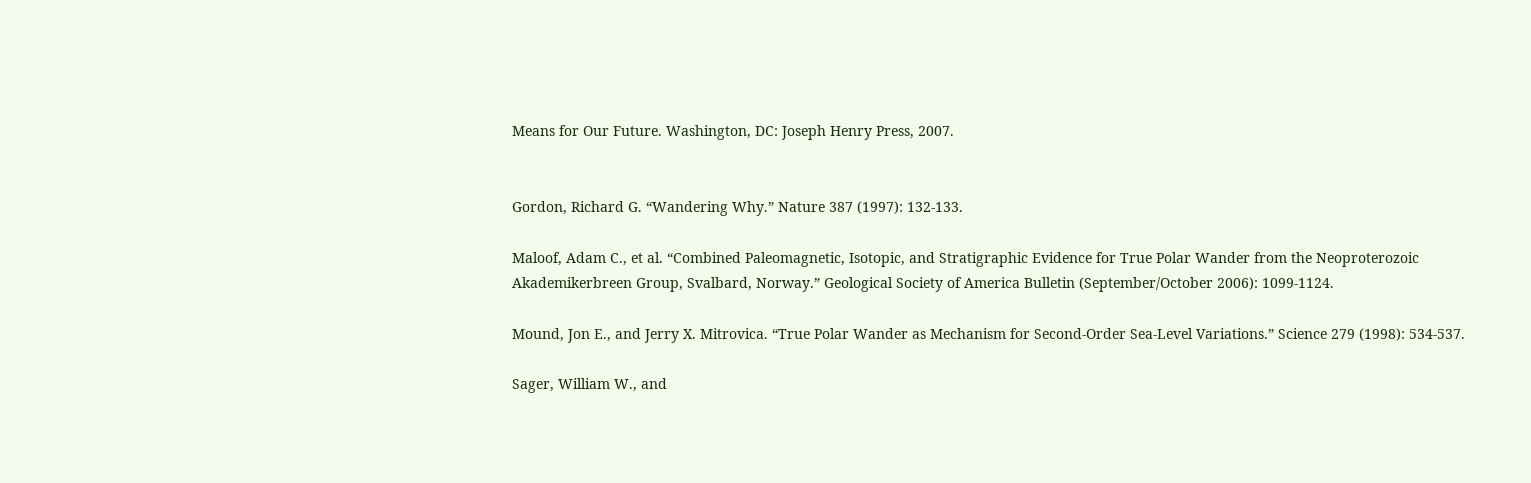Means for Our Future. Washington, DC: Joseph Henry Press, 2007.


Gordon, Richard G. “Wandering Why.” Nature 387 (1997): 132-133.

Maloof, Adam C., et al. “Combined Paleomagnetic, Isotopic, and Stratigraphic Evidence for True Polar Wander from the Neoproterozoic Akademikerbreen Group, Svalbard, Norway.” Geological Society of America Bulletin (September/October 2006): 1099-1124.

Mound, Jon E., and Jerry X. Mitrovica. “True Polar Wander as Mechanism for Second-Order Sea-Level Variations.” Science 279 (1998): 534-537.

Sager, William W., and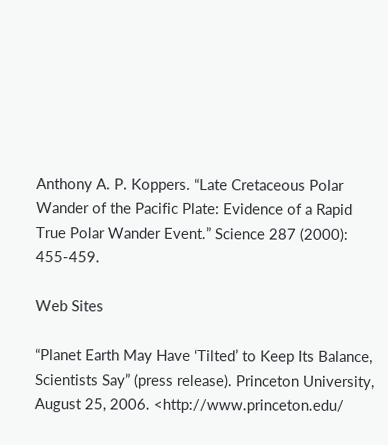Anthony A. P. Koppers. “Late Cretaceous Polar Wander of the Pacific Plate: Evidence of a Rapid True Polar Wander Event.” Science 287 (2000): 455-459.

Web Sites

“Planet Earth May Have ‘Tilted’ to Keep Its Balance, Scientists Say” (press release). Princeton University, August 25, 2006. <http://www.princeton.edu/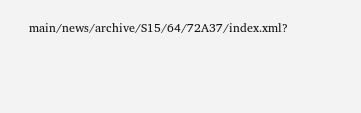main/news/archive/S15/64/72A37/index.xml?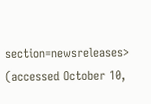section=newsreleases> (accessed October 10,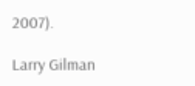2007).

Larry Gilman